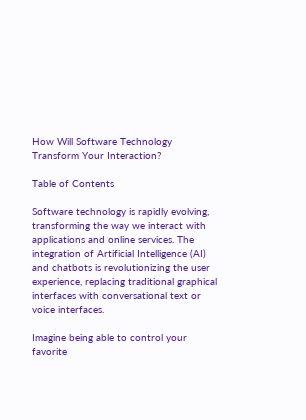How Will Software Technology Transform Your Interaction?

Table of Contents

Software technology is rapidly evolving, transforming the way we interact with applications and online services. The integration of Artificial Intelligence (AI) and chatbots is revolutionizing the user experience, replacing traditional graphical interfaces with conversational text or voice interfaces.

Imagine being able to control your favorite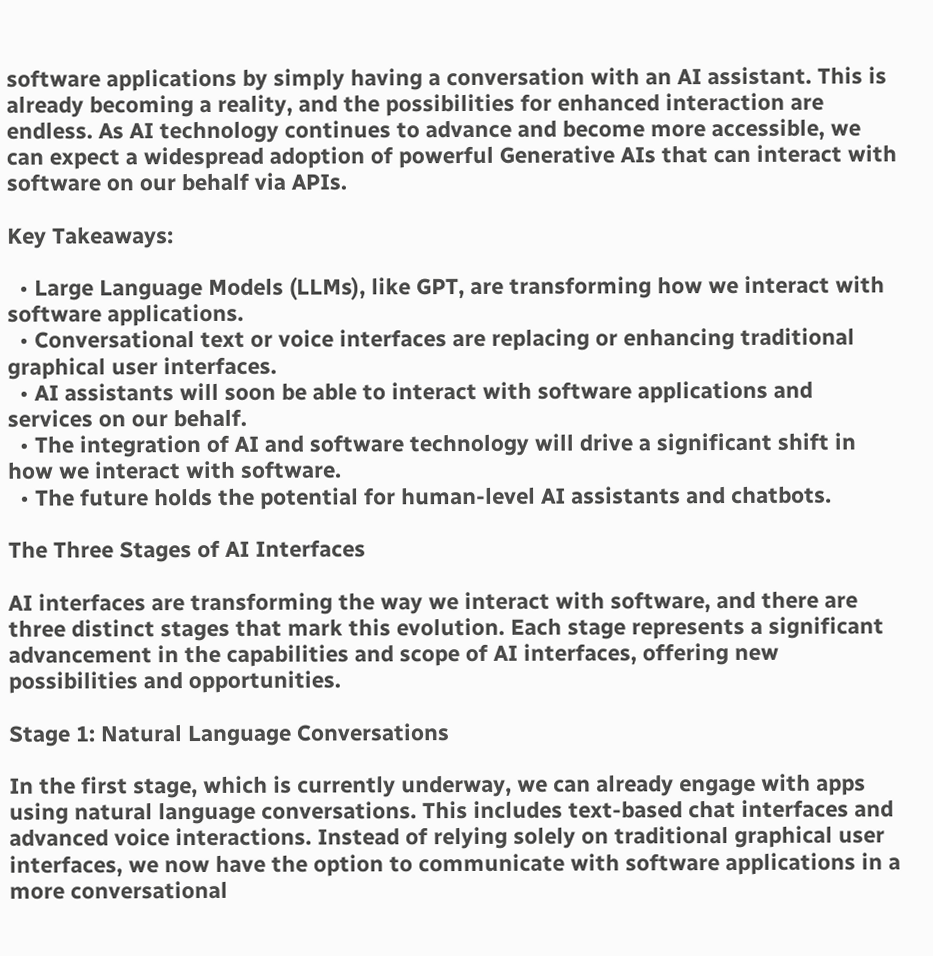software applications by simply having a conversation with an AI assistant. This is already becoming a reality, and the possibilities for enhanced interaction are endless. As AI technology continues to advance and become more accessible, we can expect a widespread adoption of powerful Generative AIs that can interact with software on our behalf via APIs.

Key Takeaways:

  • Large Language Models (LLMs), like GPT, are transforming how we interact with software applications.
  • Conversational text or voice interfaces are replacing or enhancing traditional graphical user interfaces.
  • AI assistants will soon be able to interact with software applications and services on our behalf.
  • The integration of AI and software technology will drive a significant shift in how we interact with software.
  • The future holds the potential for human-level AI assistants and chatbots.

The Three Stages of AI Interfaces

AI interfaces are transforming the way we interact with software, and there are three distinct stages that mark this evolution. Each stage represents a significant advancement in the capabilities and scope of AI interfaces, offering new possibilities and opportunities.

Stage 1: Natural Language Conversations

In the first stage, which is currently underway, we can already engage with apps using natural language conversations. This includes text-based chat interfaces and advanced voice interactions. Instead of relying solely on traditional graphical user interfaces, we now have the option to communicate with software applications in a more conversational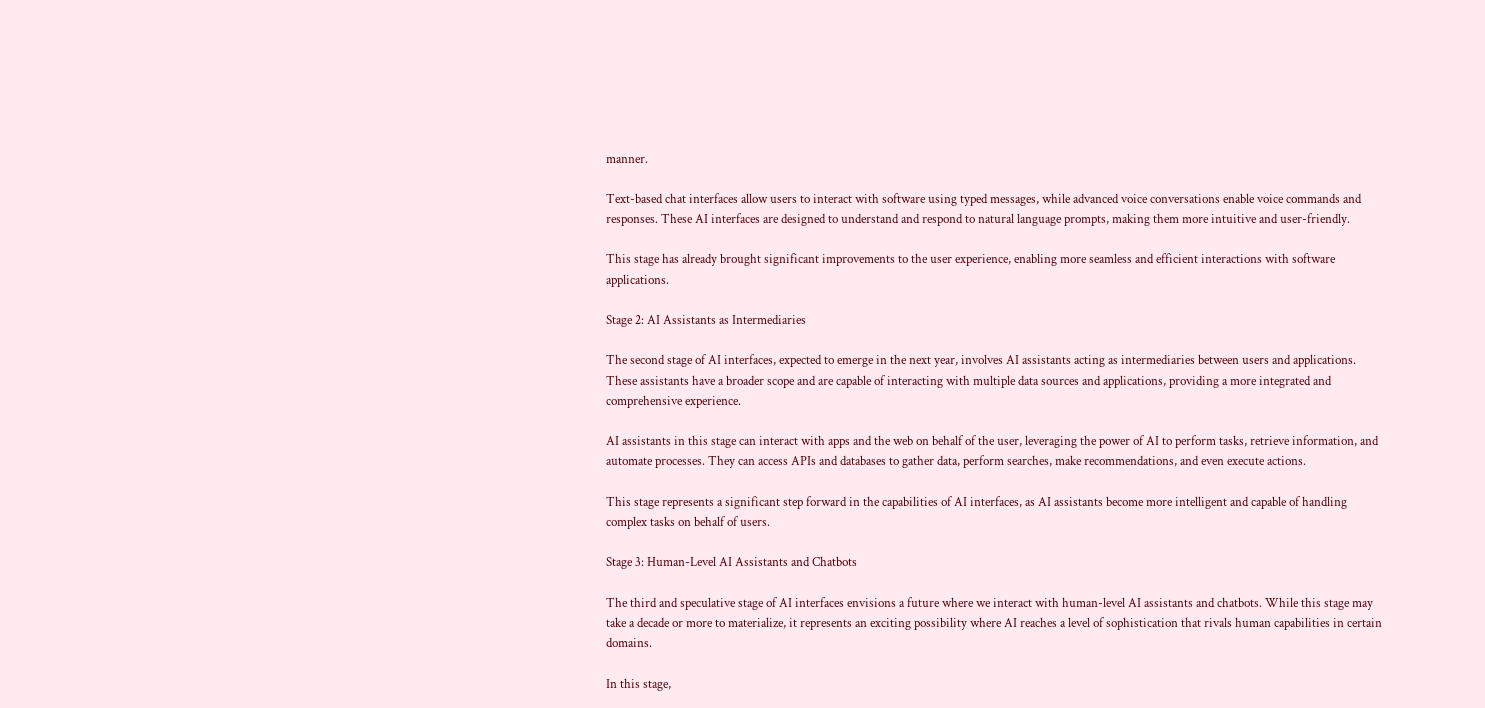manner.

Text-based chat interfaces allow users to interact with software using typed messages, while advanced voice conversations enable voice commands and responses. These AI interfaces are designed to understand and respond to natural language prompts, making them more intuitive and user-friendly.

This stage has already brought significant improvements to the user experience, enabling more seamless and efficient interactions with software applications.

Stage 2: AI Assistants as Intermediaries

The second stage of AI interfaces, expected to emerge in the next year, involves AI assistants acting as intermediaries between users and applications. These assistants have a broader scope and are capable of interacting with multiple data sources and applications, providing a more integrated and comprehensive experience.

AI assistants in this stage can interact with apps and the web on behalf of the user, leveraging the power of AI to perform tasks, retrieve information, and automate processes. They can access APIs and databases to gather data, perform searches, make recommendations, and even execute actions.

This stage represents a significant step forward in the capabilities of AI interfaces, as AI assistants become more intelligent and capable of handling complex tasks on behalf of users.

Stage 3: Human-Level AI Assistants and Chatbots

The third and speculative stage of AI interfaces envisions a future where we interact with human-level AI assistants and chatbots. While this stage may take a decade or more to materialize, it represents an exciting possibility where AI reaches a level of sophistication that rivals human capabilities in certain domains.

In this stage,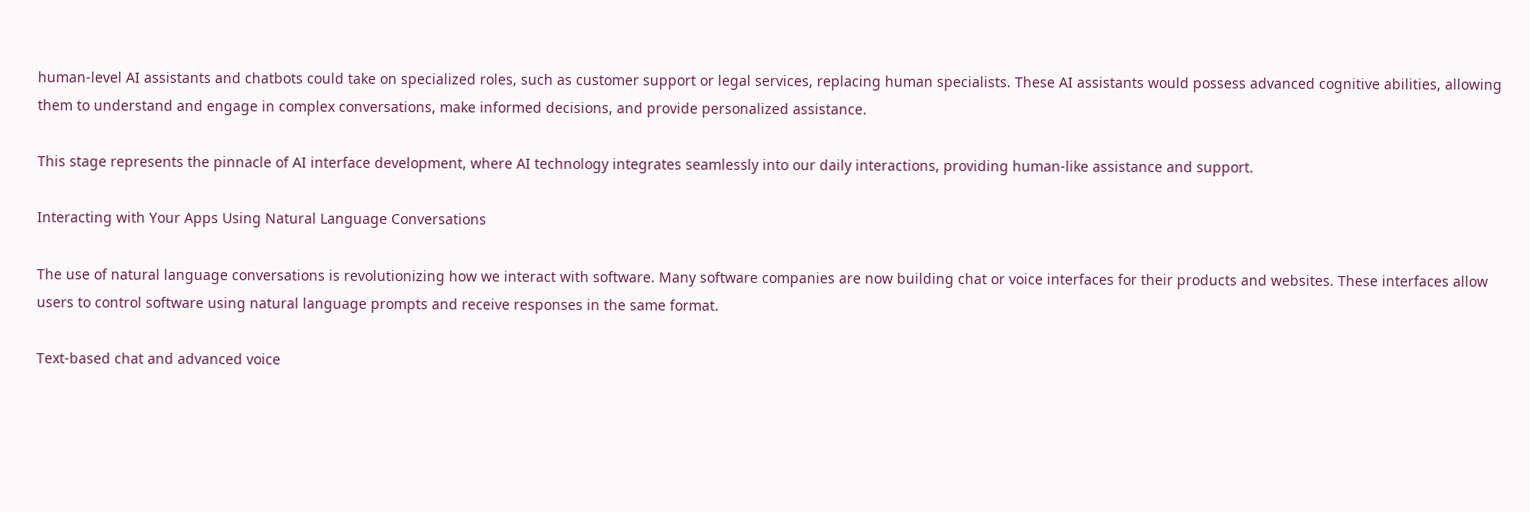human-level AI assistants and chatbots could take on specialized roles, such as customer support or legal services, replacing human specialists. These AI assistants would possess advanced cognitive abilities, allowing them to understand and engage in complex conversations, make informed decisions, and provide personalized assistance.

This stage represents the pinnacle of AI interface development, where AI technology integrates seamlessly into our daily interactions, providing human-like assistance and support.

Interacting with Your Apps Using Natural Language Conversations

The use of natural language conversations is revolutionizing how we interact with software. Many software companies are now building chat or voice interfaces for their products and websites. These interfaces allow users to control software using natural language prompts and receive responses in the same format.

Text-based chat and advanced voice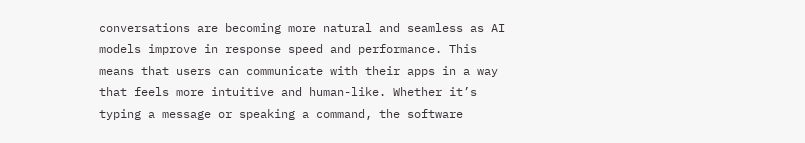conversations are becoming more natural and seamless as AI models improve in response speed and performance. This means that users can communicate with their apps in a way that feels more intuitive and human-like. Whether it’s typing a message or speaking a command, the software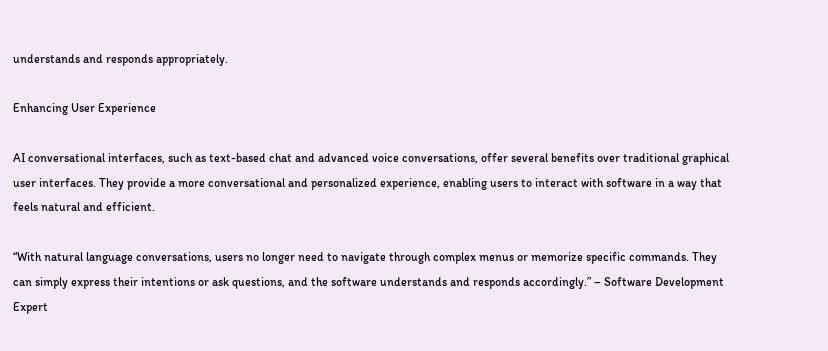understands and responds appropriately.

Enhancing User Experience

AI conversational interfaces, such as text-based chat and advanced voice conversations, offer several benefits over traditional graphical user interfaces. They provide a more conversational and personalized experience, enabling users to interact with software in a way that feels natural and efficient.

“With natural language conversations, users no longer need to navigate through complex menus or memorize specific commands. They can simply express their intentions or ask questions, and the software understands and responds accordingly.” – Software Development Expert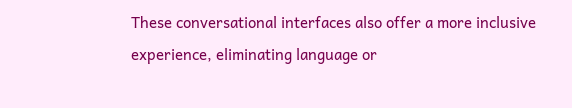These conversational interfaces also offer a more inclusive experience, eliminating language or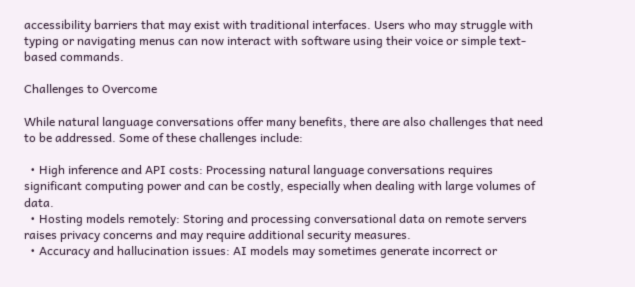accessibility barriers that may exist with traditional interfaces. Users who may struggle with typing or navigating menus can now interact with software using their voice or simple text-based commands.

Challenges to Overcome

While natural language conversations offer many benefits, there are also challenges that need to be addressed. Some of these challenges include:

  • High inference and API costs: Processing natural language conversations requires significant computing power and can be costly, especially when dealing with large volumes of data.
  • Hosting models remotely: Storing and processing conversational data on remote servers raises privacy concerns and may require additional security measures.
  • Accuracy and hallucination issues: AI models may sometimes generate incorrect or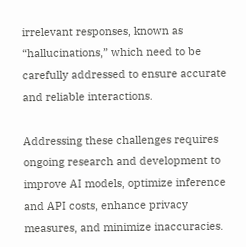irrelevant responses, known as “hallucinations,” which need to be carefully addressed to ensure accurate and reliable interactions.

Addressing these challenges requires ongoing research and development to improve AI models, optimize inference and API costs, enhance privacy measures, and minimize inaccuracies.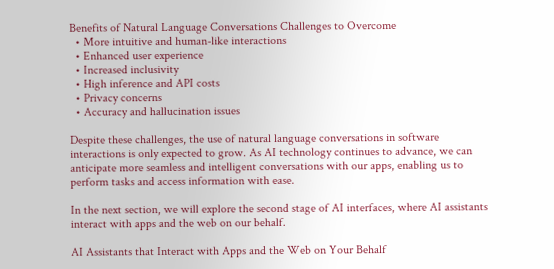Benefits of Natural Language Conversations Challenges to Overcome
  • More intuitive and human-like interactions
  • Enhanced user experience
  • Increased inclusivity
  • High inference and API costs
  • Privacy concerns
  • Accuracy and hallucination issues

Despite these challenges, the use of natural language conversations in software interactions is only expected to grow. As AI technology continues to advance, we can anticipate more seamless and intelligent conversations with our apps, enabling us to perform tasks and access information with ease.

In the next section, we will explore the second stage of AI interfaces, where AI assistants interact with apps and the web on our behalf.

AI Assistants that Interact with Apps and the Web on Your Behalf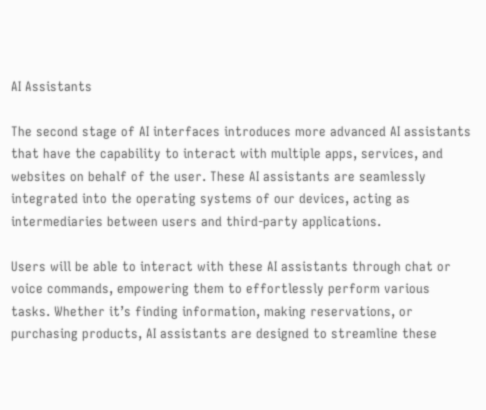AI Assistants

The second stage of AI interfaces introduces more advanced AI assistants that have the capability to interact with multiple apps, services, and websites on behalf of the user. These AI assistants are seamlessly integrated into the operating systems of our devices, acting as intermediaries between users and third-party applications.

Users will be able to interact with these AI assistants through chat or voice commands, empowering them to effortlessly perform various tasks. Whether it’s finding information, making reservations, or purchasing products, AI assistants are designed to streamline these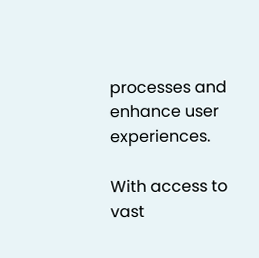processes and enhance user experiences.

With access to vast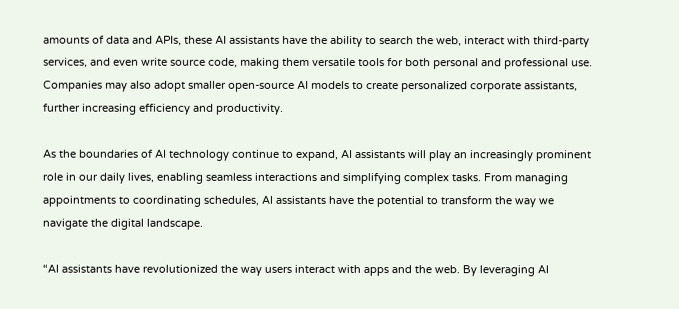amounts of data and APIs, these AI assistants have the ability to search the web, interact with third-party services, and even write source code, making them versatile tools for both personal and professional use. Companies may also adopt smaller open-source AI models to create personalized corporate assistants, further increasing efficiency and productivity.

As the boundaries of AI technology continue to expand, AI assistants will play an increasingly prominent role in our daily lives, enabling seamless interactions and simplifying complex tasks. From managing appointments to coordinating schedules, AI assistants have the potential to transform the way we navigate the digital landscape.

“AI assistants have revolutionized the way users interact with apps and the web. By leveraging AI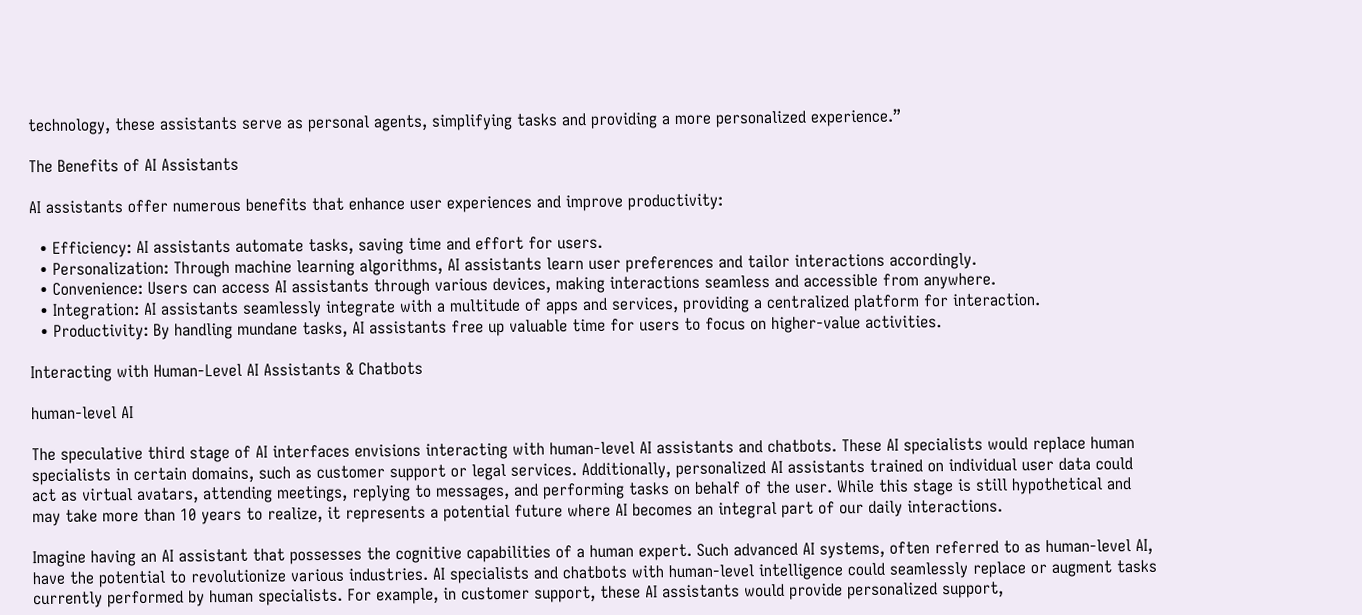technology, these assistants serve as personal agents, simplifying tasks and providing a more personalized experience.”

The Benefits of AI Assistants

AI assistants offer numerous benefits that enhance user experiences and improve productivity:

  • Efficiency: AI assistants automate tasks, saving time and effort for users.
  • Personalization: Through machine learning algorithms, AI assistants learn user preferences and tailor interactions accordingly.
  • Convenience: Users can access AI assistants through various devices, making interactions seamless and accessible from anywhere.
  • Integration: AI assistants seamlessly integrate with a multitude of apps and services, providing a centralized platform for interaction.
  • Productivity: By handling mundane tasks, AI assistants free up valuable time for users to focus on higher-value activities.

Interacting with Human-Level AI Assistants & Chatbots

human-level AI

The speculative third stage of AI interfaces envisions interacting with human-level AI assistants and chatbots. These AI specialists would replace human specialists in certain domains, such as customer support or legal services. Additionally, personalized AI assistants trained on individual user data could act as virtual avatars, attending meetings, replying to messages, and performing tasks on behalf of the user. While this stage is still hypothetical and may take more than 10 years to realize, it represents a potential future where AI becomes an integral part of our daily interactions.

Imagine having an AI assistant that possesses the cognitive capabilities of a human expert. Such advanced AI systems, often referred to as human-level AI, have the potential to revolutionize various industries. AI specialists and chatbots with human-level intelligence could seamlessly replace or augment tasks currently performed by human specialists. For example, in customer support, these AI assistants would provide personalized support,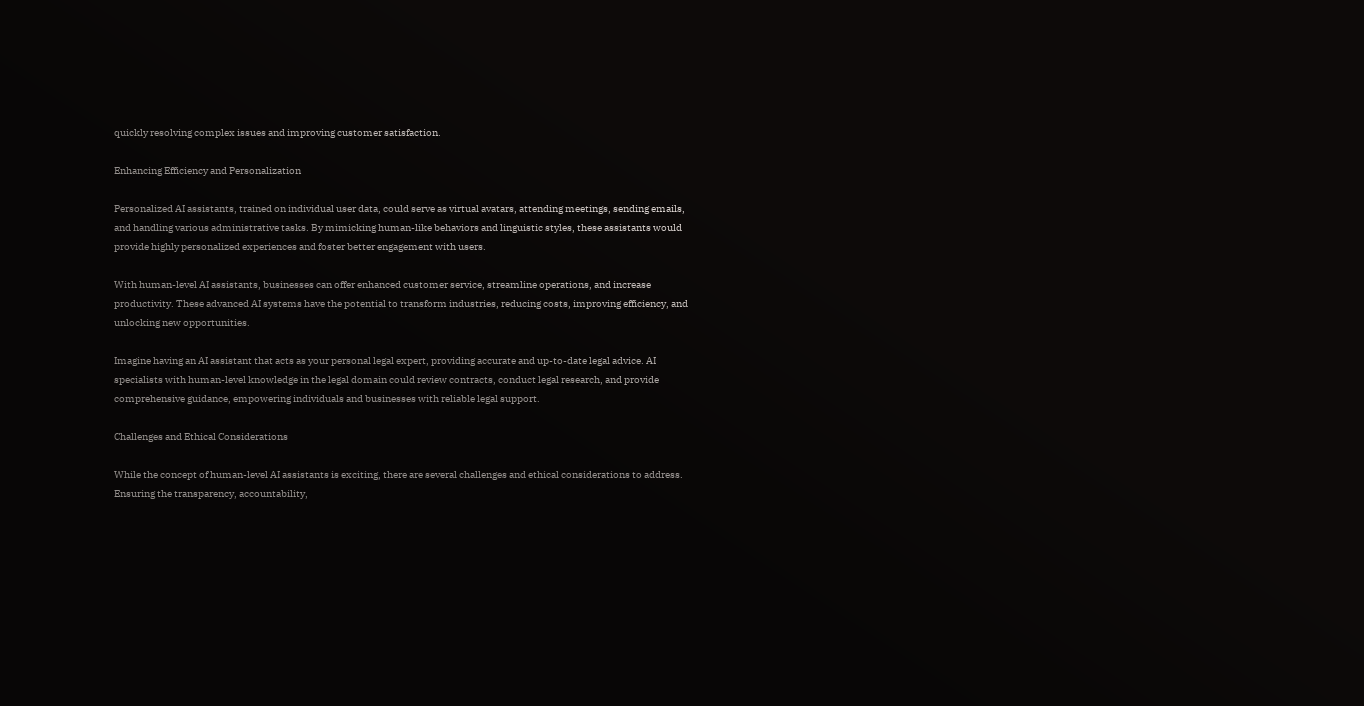quickly resolving complex issues and improving customer satisfaction.

Enhancing Efficiency and Personalization

Personalized AI assistants, trained on individual user data, could serve as virtual avatars, attending meetings, sending emails, and handling various administrative tasks. By mimicking human-like behaviors and linguistic styles, these assistants would provide highly personalized experiences and foster better engagement with users.

With human-level AI assistants, businesses can offer enhanced customer service, streamline operations, and increase productivity. These advanced AI systems have the potential to transform industries, reducing costs, improving efficiency, and unlocking new opportunities.

Imagine having an AI assistant that acts as your personal legal expert, providing accurate and up-to-date legal advice. AI specialists with human-level knowledge in the legal domain could review contracts, conduct legal research, and provide comprehensive guidance, empowering individuals and businesses with reliable legal support.

Challenges and Ethical Considerations

While the concept of human-level AI assistants is exciting, there are several challenges and ethical considerations to address. Ensuring the transparency, accountability,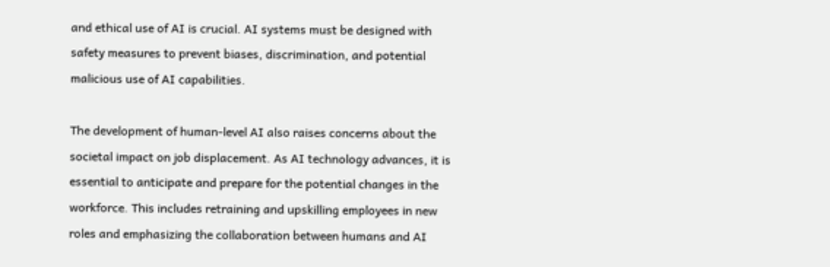and ethical use of AI is crucial. AI systems must be designed with safety measures to prevent biases, discrimination, and potential malicious use of AI capabilities.

The development of human-level AI also raises concerns about the societal impact on job displacement. As AI technology advances, it is essential to anticipate and prepare for the potential changes in the workforce. This includes retraining and upskilling employees in new roles and emphasizing the collaboration between humans and AI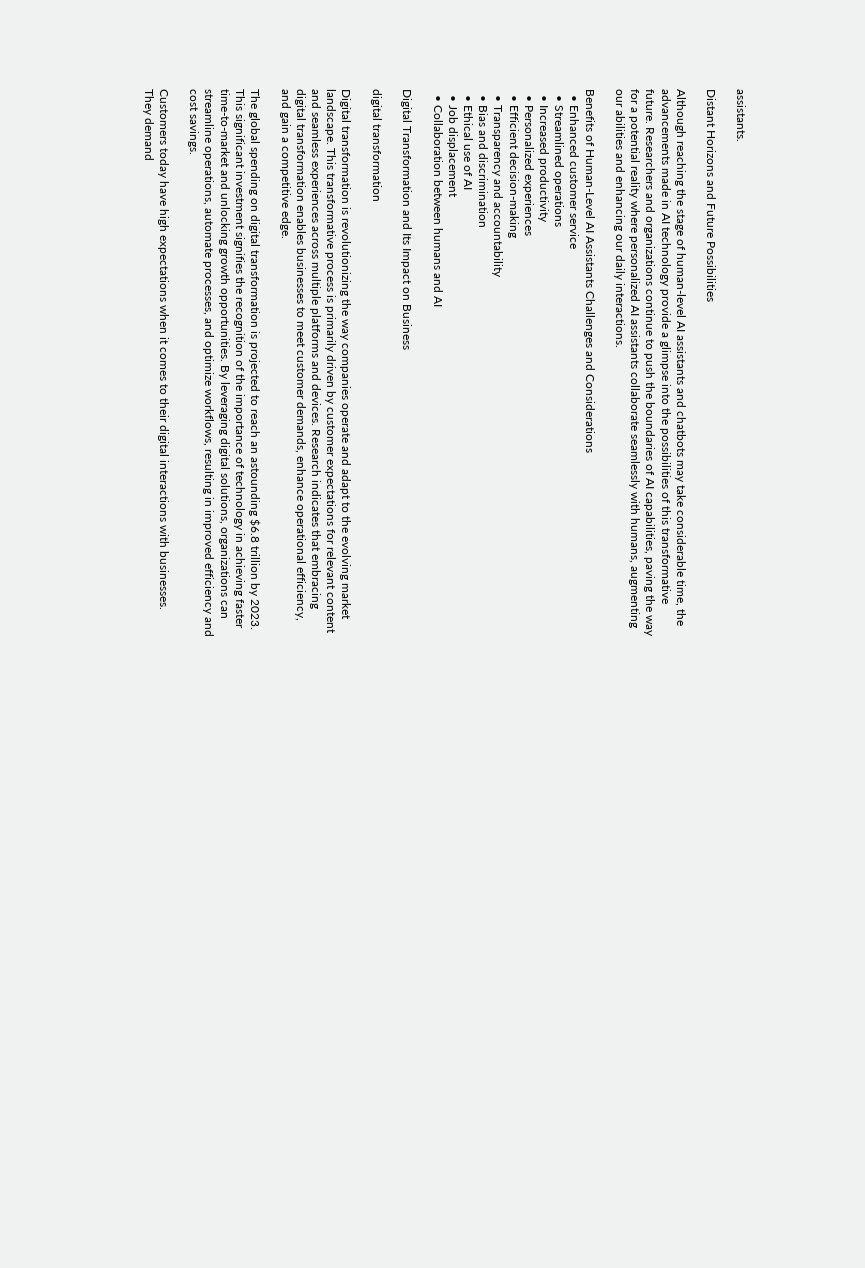assistants.

Distant Horizons and Future Possibilities

Although reaching the stage of human-level AI assistants and chatbots may take considerable time, the advancements made in AI technology provide a glimpse into the possibilities of this transformative future. Researchers and organizations continue to push the boundaries of AI capabilities, paving the way for a potential reality where personalized AI assistants collaborate seamlessly with humans, augmenting our abilities and enhancing our daily interactions.

Benefits of Human-Level AI Assistants Challenges and Considerations
  • Enhanced customer service
  • Streamlined operations
  • Increased productivity
  • Personalized experiences
  • Efficient decision-making
  • Transparency and accountability
  • Bias and discrimination
  • Ethical use of AI
  • Job displacement
  • Collaboration between humans and AI

Digital Transformation and Its Impact on Business

digital transformation

Digital transformation is revolutionizing the way companies operate and adapt to the evolving market landscape. This transformative process is primarily driven by customer expectations for relevant content and seamless experiences across multiple platforms and devices. Research indicates that embracing digital transformation enables businesses to meet customer demands, enhance operational efficiency, and gain a competitive edge.

The global spending on digital transformation is projected to reach an astounding $6.8 trillion by 2023. This significant investment signifies the recognition of the importance of technology in achieving faster time-to-market and unlocking growth opportunities. By leveraging digital solutions, organizations can streamline operations, automate processes, and optimize workflows, resulting in improved efficiency and cost savings.

Customers today have high expectations when it comes to their digital interactions with businesses. They demand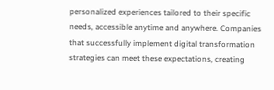personalized experiences tailored to their specific needs, accessible anytime and anywhere. Companies that successfully implement digital transformation strategies can meet these expectations, creating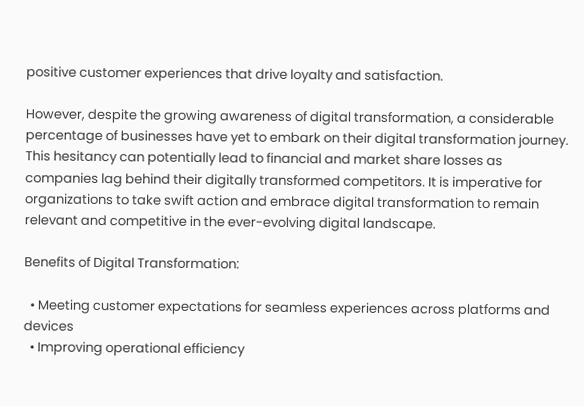positive customer experiences that drive loyalty and satisfaction.

However, despite the growing awareness of digital transformation, a considerable percentage of businesses have yet to embark on their digital transformation journey. This hesitancy can potentially lead to financial and market share losses as companies lag behind their digitally transformed competitors. It is imperative for organizations to take swift action and embrace digital transformation to remain relevant and competitive in the ever-evolving digital landscape.

Benefits of Digital Transformation:

  • Meeting customer expectations for seamless experiences across platforms and devices
  • Improving operational efficiency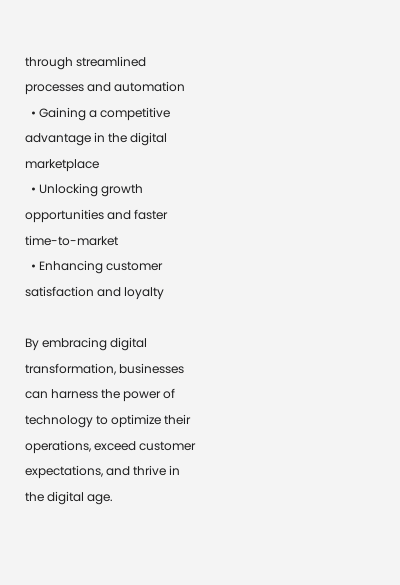through streamlined processes and automation
  • Gaining a competitive advantage in the digital marketplace
  • Unlocking growth opportunities and faster time-to-market
  • Enhancing customer satisfaction and loyalty

By embracing digital transformation, businesses can harness the power of technology to optimize their operations, exceed customer expectations, and thrive in the digital age.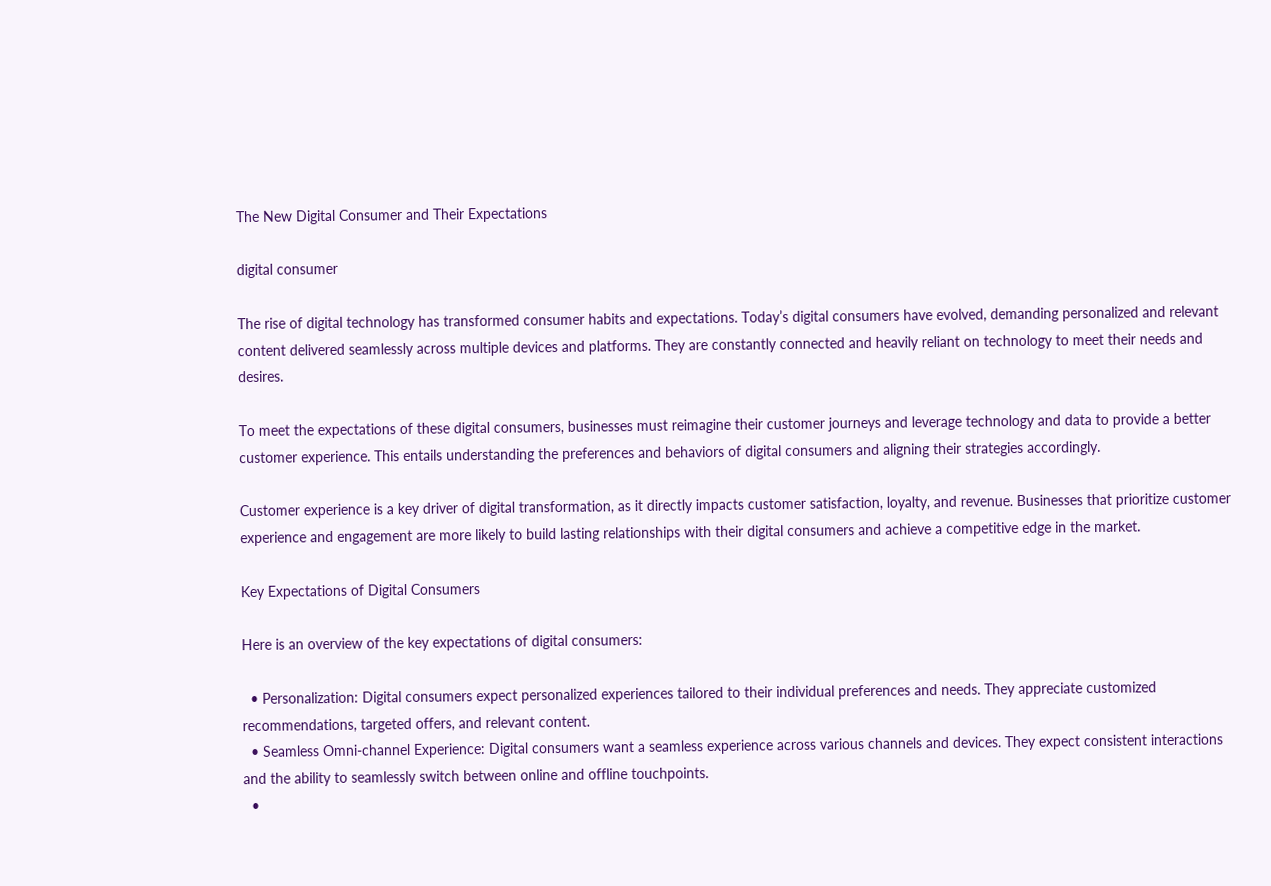The New Digital Consumer and Their Expectations

digital consumer

The rise of digital technology has transformed consumer habits and expectations. Today’s digital consumers have evolved, demanding personalized and relevant content delivered seamlessly across multiple devices and platforms. They are constantly connected and heavily reliant on technology to meet their needs and desires.

To meet the expectations of these digital consumers, businesses must reimagine their customer journeys and leverage technology and data to provide a better customer experience. This entails understanding the preferences and behaviors of digital consumers and aligning their strategies accordingly.

Customer experience is a key driver of digital transformation, as it directly impacts customer satisfaction, loyalty, and revenue. Businesses that prioritize customer experience and engagement are more likely to build lasting relationships with their digital consumers and achieve a competitive edge in the market.

Key Expectations of Digital Consumers

Here is an overview of the key expectations of digital consumers:

  • Personalization: Digital consumers expect personalized experiences tailored to their individual preferences and needs. They appreciate customized recommendations, targeted offers, and relevant content.
  • Seamless Omni-channel Experience: Digital consumers want a seamless experience across various channels and devices. They expect consistent interactions and the ability to seamlessly switch between online and offline touchpoints.
  •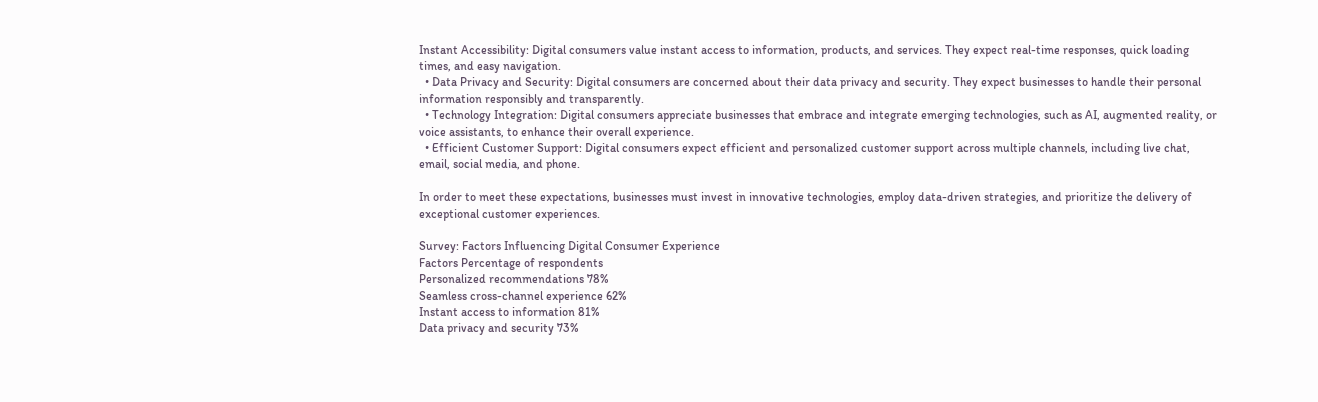Instant Accessibility: Digital consumers value instant access to information, products, and services. They expect real-time responses, quick loading times, and easy navigation.
  • Data Privacy and Security: Digital consumers are concerned about their data privacy and security. They expect businesses to handle their personal information responsibly and transparently.
  • Technology Integration: Digital consumers appreciate businesses that embrace and integrate emerging technologies, such as AI, augmented reality, or voice assistants, to enhance their overall experience.
  • Efficient Customer Support: Digital consumers expect efficient and personalized customer support across multiple channels, including live chat, email, social media, and phone.

In order to meet these expectations, businesses must invest in innovative technologies, employ data-driven strategies, and prioritize the delivery of exceptional customer experiences.

Survey: Factors Influencing Digital Consumer Experience
Factors Percentage of respondents
Personalized recommendations 78%
Seamless cross-channel experience 62%
Instant access to information 81%
Data privacy and security 73%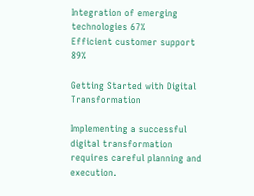Integration of emerging technologies 67%
Efficient customer support 89%

Getting Started with Digital Transformation

Implementing a successful digital transformation requires careful planning and execution.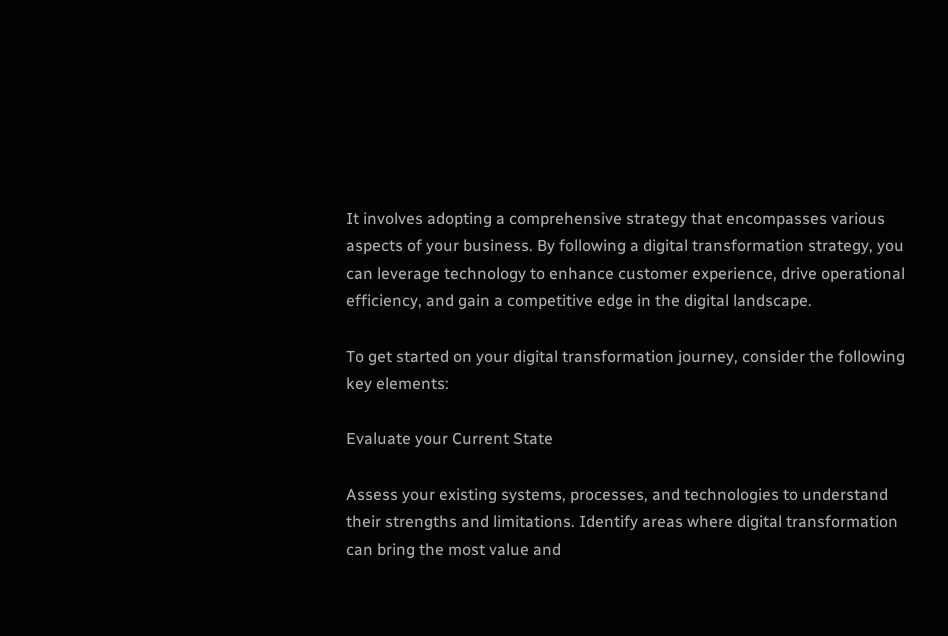It involves adopting a comprehensive strategy that encompasses various aspects of your business. By following a digital transformation strategy, you can leverage technology to enhance customer experience, drive operational efficiency, and gain a competitive edge in the digital landscape.

To get started on your digital transformation journey, consider the following key elements:

Evaluate your Current State

Assess your existing systems, processes, and technologies to understand their strengths and limitations. Identify areas where digital transformation can bring the most value and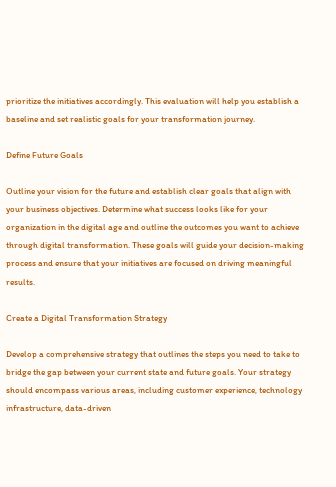prioritize the initiatives accordingly. This evaluation will help you establish a baseline and set realistic goals for your transformation journey.

Define Future Goals

Outline your vision for the future and establish clear goals that align with your business objectives. Determine what success looks like for your organization in the digital age and outline the outcomes you want to achieve through digital transformation. These goals will guide your decision-making process and ensure that your initiatives are focused on driving meaningful results.

Create a Digital Transformation Strategy

Develop a comprehensive strategy that outlines the steps you need to take to bridge the gap between your current state and future goals. Your strategy should encompass various areas, including customer experience, technology infrastructure, data-driven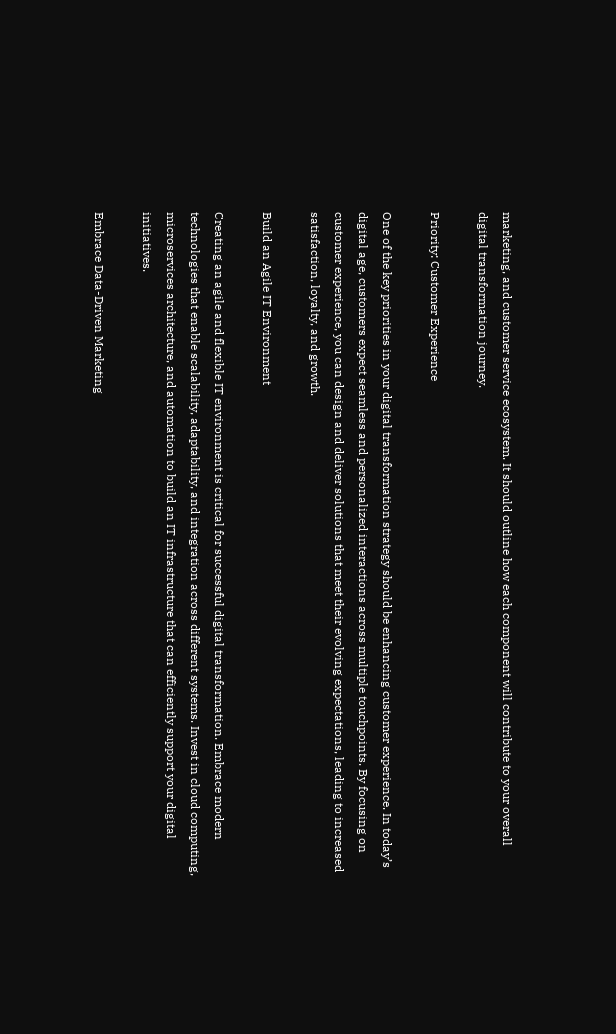marketing, and customer service ecosystem. It should outline how each component will contribute to your overall digital transformation journey.

Priority: Customer Experience

One of the key priorities in your digital transformation strategy should be enhancing customer experience. In today’s digital age, customers expect seamless and personalized interactions across multiple touchpoints. By focusing on customer experience, you can design and deliver solutions that meet their evolving expectations, leading to increased satisfaction, loyalty, and growth.

Build an Agile IT Environment

Creating an agile and flexible IT environment is critical for successful digital transformation. Embrace modern technologies that enable scalability, adaptability, and integration across different systems. Invest in cloud computing, microservices architecture, and automation to build an IT infrastructure that can efficiently support your digital initiatives.

Embrace Data-Driven Marketing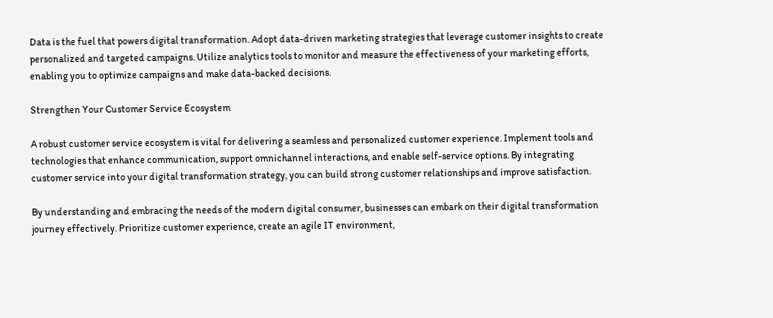Data is the fuel that powers digital transformation. Adopt data-driven marketing strategies that leverage customer insights to create personalized and targeted campaigns. Utilize analytics tools to monitor and measure the effectiveness of your marketing efforts, enabling you to optimize campaigns and make data-backed decisions.

Strengthen Your Customer Service Ecosystem

A robust customer service ecosystem is vital for delivering a seamless and personalized customer experience. Implement tools and technologies that enhance communication, support omnichannel interactions, and enable self-service options. By integrating customer service into your digital transformation strategy, you can build strong customer relationships and improve satisfaction.

By understanding and embracing the needs of the modern digital consumer, businesses can embark on their digital transformation journey effectively. Prioritize customer experience, create an agile IT environment,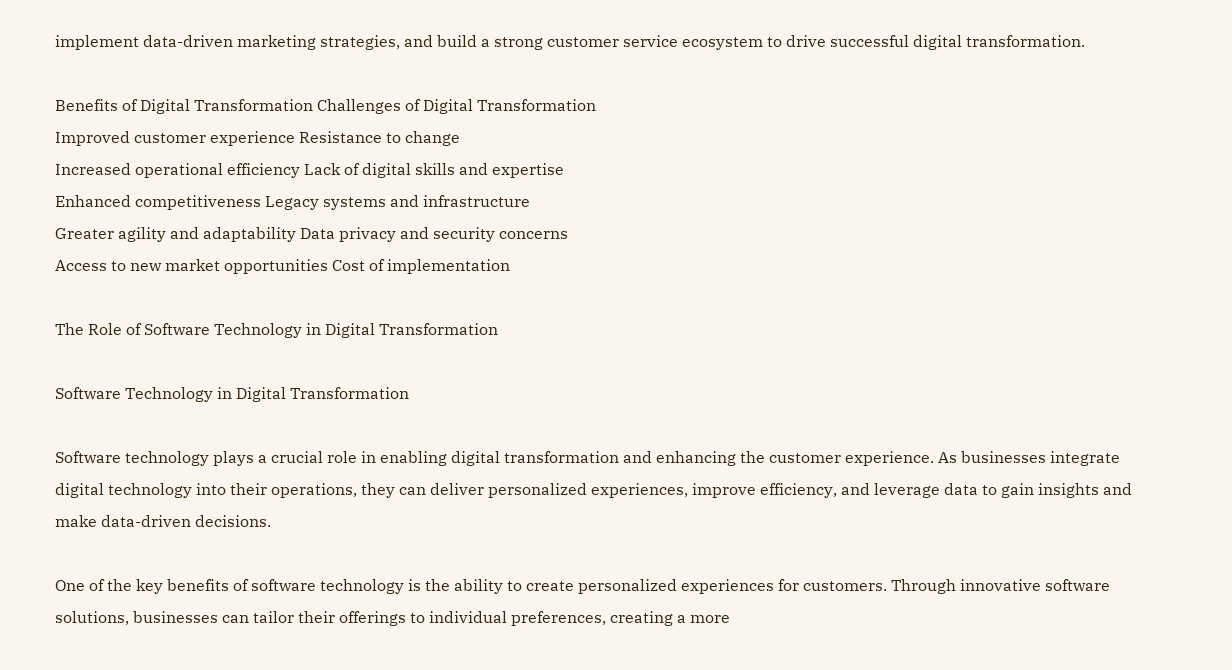implement data-driven marketing strategies, and build a strong customer service ecosystem to drive successful digital transformation.

Benefits of Digital Transformation Challenges of Digital Transformation
Improved customer experience Resistance to change
Increased operational efficiency Lack of digital skills and expertise
Enhanced competitiveness Legacy systems and infrastructure
Greater agility and adaptability Data privacy and security concerns
Access to new market opportunities Cost of implementation

The Role of Software Technology in Digital Transformation

Software Technology in Digital Transformation

Software technology plays a crucial role in enabling digital transformation and enhancing the customer experience. As businesses integrate digital technology into their operations, they can deliver personalized experiences, improve efficiency, and leverage data to gain insights and make data-driven decisions.

One of the key benefits of software technology is the ability to create personalized experiences for customers. Through innovative software solutions, businesses can tailor their offerings to individual preferences, creating a more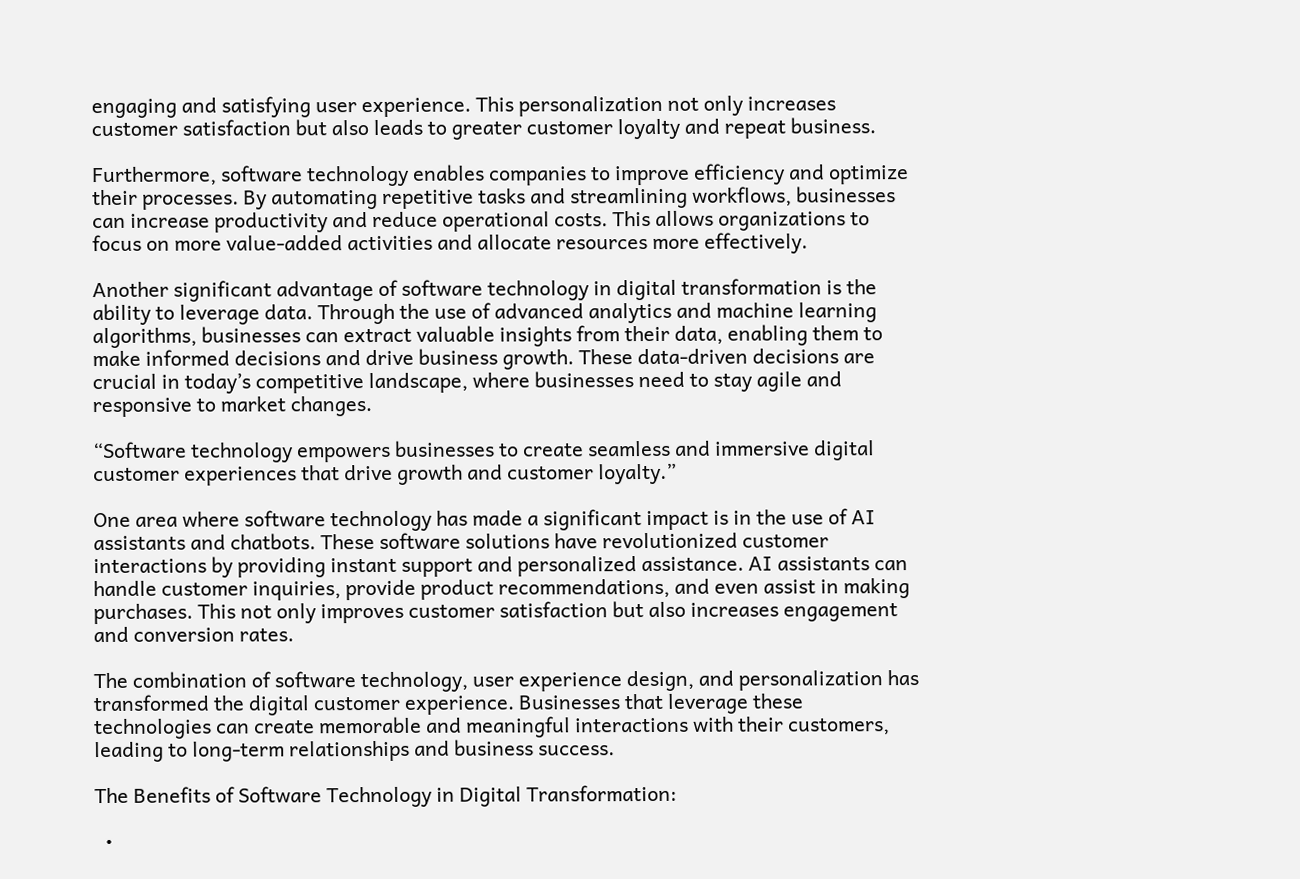engaging and satisfying user experience. This personalization not only increases customer satisfaction but also leads to greater customer loyalty and repeat business.

Furthermore, software technology enables companies to improve efficiency and optimize their processes. By automating repetitive tasks and streamlining workflows, businesses can increase productivity and reduce operational costs. This allows organizations to focus on more value-added activities and allocate resources more effectively.

Another significant advantage of software technology in digital transformation is the ability to leverage data. Through the use of advanced analytics and machine learning algorithms, businesses can extract valuable insights from their data, enabling them to make informed decisions and drive business growth. These data-driven decisions are crucial in today’s competitive landscape, where businesses need to stay agile and responsive to market changes.

“Software technology empowers businesses to create seamless and immersive digital customer experiences that drive growth and customer loyalty.”

One area where software technology has made a significant impact is in the use of AI assistants and chatbots. These software solutions have revolutionized customer interactions by providing instant support and personalized assistance. AI assistants can handle customer inquiries, provide product recommendations, and even assist in making purchases. This not only improves customer satisfaction but also increases engagement and conversion rates.

The combination of software technology, user experience design, and personalization has transformed the digital customer experience. Businesses that leverage these technologies can create memorable and meaningful interactions with their customers, leading to long-term relationships and business success.

The Benefits of Software Technology in Digital Transformation:

  •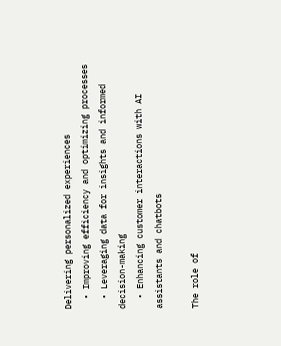Delivering personalized experiences
  • Improving efficiency and optimizing processes
  • Leveraging data for insights and informed decision-making
  • Enhancing customer interactions with AI assistants and chatbots

The role of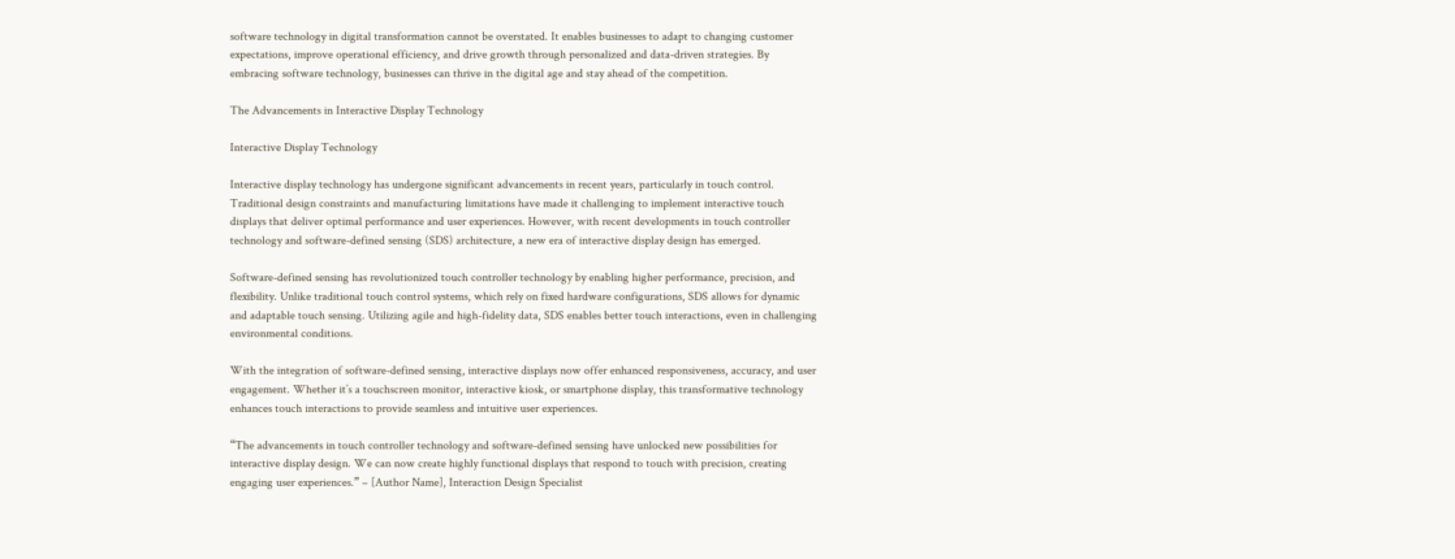software technology in digital transformation cannot be overstated. It enables businesses to adapt to changing customer expectations, improve operational efficiency, and drive growth through personalized and data-driven strategies. By embracing software technology, businesses can thrive in the digital age and stay ahead of the competition.

The Advancements in Interactive Display Technology

Interactive Display Technology

Interactive display technology has undergone significant advancements in recent years, particularly in touch control. Traditional design constraints and manufacturing limitations have made it challenging to implement interactive touch displays that deliver optimal performance and user experiences. However, with recent developments in touch controller technology and software-defined sensing (SDS) architecture, a new era of interactive display design has emerged.

Software-defined sensing has revolutionized touch controller technology by enabling higher performance, precision, and flexibility. Unlike traditional touch control systems, which rely on fixed hardware configurations, SDS allows for dynamic and adaptable touch sensing. Utilizing agile and high-fidelity data, SDS enables better touch interactions, even in challenging environmental conditions.

With the integration of software-defined sensing, interactive displays now offer enhanced responsiveness, accuracy, and user engagement. Whether it’s a touchscreen monitor, interactive kiosk, or smartphone display, this transformative technology enhances touch interactions to provide seamless and intuitive user experiences.

“The advancements in touch controller technology and software-defined sensing have unlocked new possibilities for interactive display design. We can now create highly functional displays that respond to touch with precision, creating engaging user experiences.” – [Author Name], Interaction Design Specialist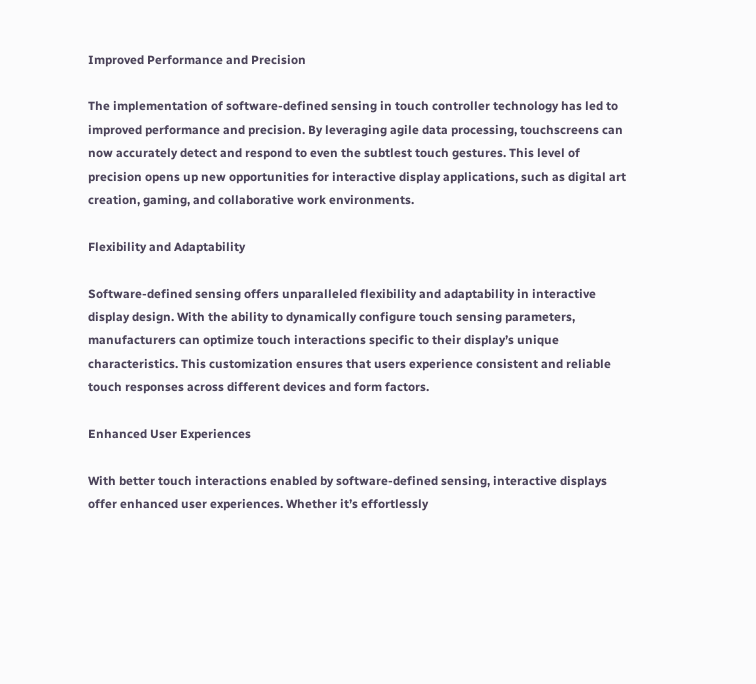Improved Performance and Precision

The implementation of software-defined sensing in touch controller technology has led to improved performance and precision. By leveraging agile data processing, touchscreens can now accurately detect and respond to even the subtlest touch gestures. This level of precision opens up new opportunities for interactive display applications, such as digital art creation, gaming, and collaborative work environments.

Flexibility and Adaptability

Software-defined sensing offers unparalleled flexibility and adaptability in interactive display design. With the ability to dynamically configure touch sensing parameters, manufacturers can optimize touch interactions specific to their display’s unique characteristics. This customization ensures that users experience consistent and reliable touch responses across different devices and form factors.

Enhanced User Experiences

With better touch interactions enabled by software-defined sensing, interactive displays offer enhanced user experiences. Whether it’s effortlessly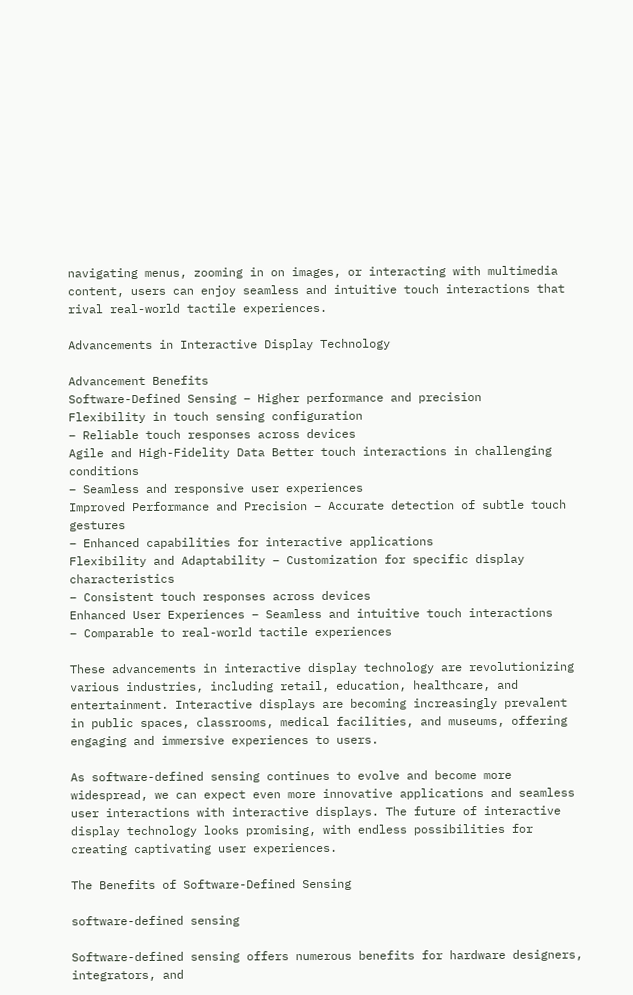navigating menus, zooming in on images, or interacting with multimedia content, users can enjoy seamless and intuitive touch interactions that rival real-world tactile experiences.

Advancements in Interactive Display Technology

Advancement Benefits
Software-Defined Sensing – Higher performance and precision
Flexibility in touch sensing configuration
– Reliable touch responses across devices
Agile and High-Fidelity Data Better touch interactions in challenging conditions
– Seamless and responsive user experiences
Improved Performance and Precision – Accurate detection of subtle touch gestures
– Enhanced capabilities for interactive applications
Flexibility and Adaptability – Customization for specific display characteristics
– Consistent touch responses across devices
Enhanced User Experiences – Seamless and intuitive touch interactions
– Comparable to real-world tactile experiences

These advancements in interactive display technology are revolutionizing various industries, including retail, education, healthcare, and entertainment. Interactive displays are becoming increasingly prevalent in public spaces, classrooms, medical facilities, and museums, offering engaging and immersive experiences to users.

As software-defined sensing continues to evolve and become more widespread, we can expect even more innovative applications and seamless user interactions with interactive displays. The future of interactive display technology looks promising, with endless possibilities for creating captivating user experiences.

The Benefits of Software-Defined Sensing

software-defined sensing

Software-defined sensing offers numerous benefits for hardware designers, integrators, and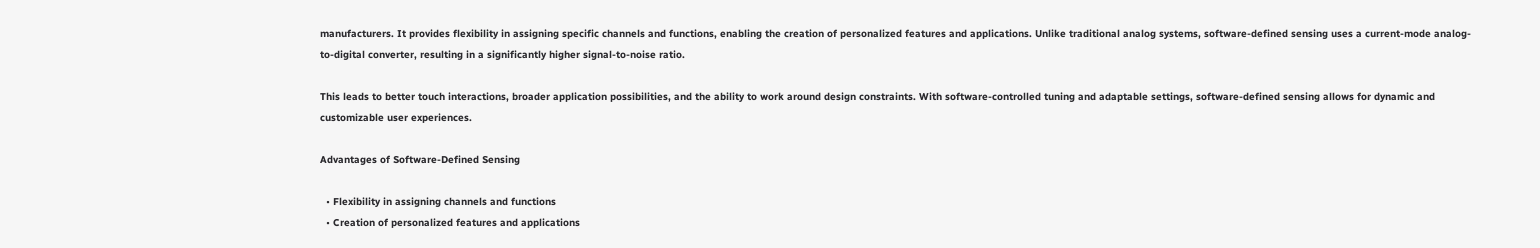manufacturers. It provides flexibility in assigning specific channels and functions, enabling the creation of personalized features and applications. Unlike traditional analog systems, software-defined sensing uses a current-mode analog-to-digital converter, resulting in a significantly higher signal-to-noise ratio.

This leads to better touch interactions, broader application possibilities, and the ability to work around design constraints. With software-controlled tuning and adaptable settings, software-defined sensing allows for dynamic and customizable user experiences.

Advantages of Software-Defined Sensing

  • Flexibility in assigning channels and functions
  • Creation of personalized features and applications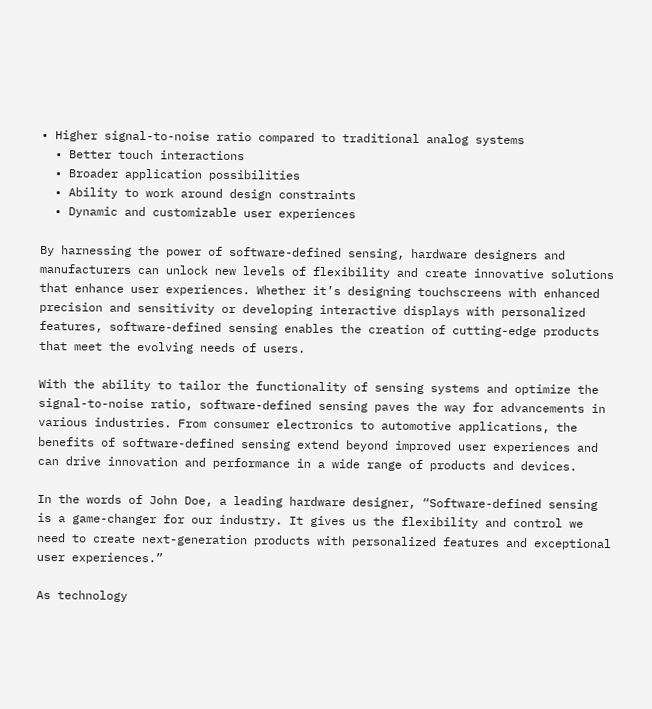• Higher signal-to-noise ratio compared to traditional analog systems
  • Better touch interactions
  • Broader application possibilities
  • Ability to work around design constraints
  • Dynamic and customizable user experiences

By harnessing the power of software-defined sensing, hardware designers and manufacturers can unlock new levels of flexibility and create innovative solutions that enhance user experiences. Whether it’s designing touchscreens with enhanced precision and sensitivity or developing interactive displays with personalized features, software-defined sensing enables the creation of cutting-edge products that meet the evolving needs of users.

With the ability to tailor the functionality of sensing systems and optimize the signal-to-noise ratio, software-defined sensing paves the way for advancements in various industries. From consumer electronics to automotive applications, the benefits of software-defined sensing extend beyond improved user experiences and can drive innovation and performance in a wide range of products and devices.

In the words of John Doe, a leading hardware designer, “Software-defined sensing is a game-changer for our industry. It gives us the flexibility and control we need to create next-generation products with personalized features and exceptional user experiences.”

As technology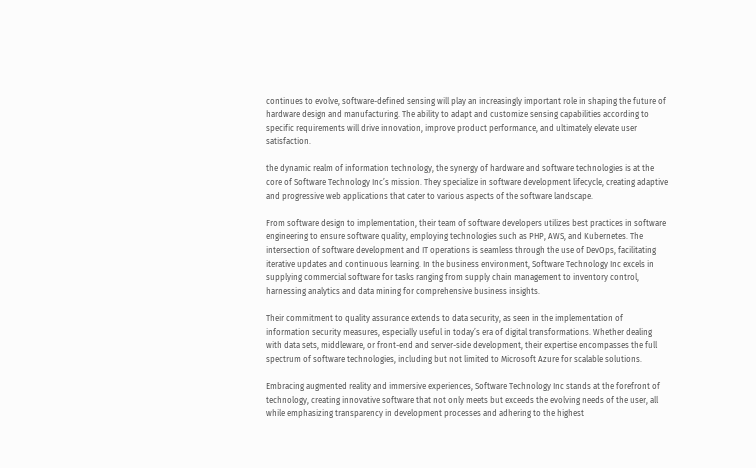continues to evolve, software-defined sensing will play an increasingly important role in shaping the future of hardware design and manufacturing. The ability to adapt and customize sensing capabilities according to specific requirements will drive innovation, improve product performance, and ultimately elevate user satisfaction.

the dynamic realm of information technology, the synergy of hardware and software technologies is at the core of Software Technology Inc’s mission. They specialize in software development lifecycle, creating adaptive and progressive web applications that cater to various aspects of the software landscape.

From software design to implementation, their team of software developers utilizes best practices in software engineering to ensure software quality, employing technologies such as PHP, AWS, and Kubernetes. The intersection of software development and IT operations is seamless through the use of DevOps, facilitating iterative updates and continuous learning. In the business environment, Software Technology Inc excels in supplying commercial software for tasks ranging from supply chain management to inventory control, harnessing analytics and data mining for comprehensive business insights.

Their commitment to quality assurance extends to data security, as seen in the implementation of information security measures, especially useful in today’s era of digital transformations. Whether dealing with data sets, middleware, or front-end and server-side development, their expertise encompasses the full spectrum of software technologies, including but not limited to Microsoft Azure for scalable solutions.

Embracing augmented reality and immersive experiences, Software Technology Inc stands at the forefront of technology, creating innovative software that not only meets but exceeds the evolving needs of the user, all while emphasizing transparency in development processes and adhering to the highest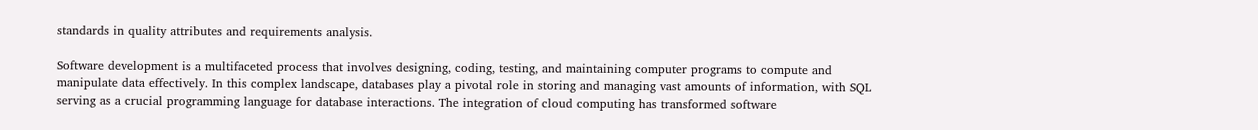standards in quality attributes and requirements analysis.

Software development is a multifaceted process that involves designing, coding, testing, and maintaining computer programs to compute and manipulate data effectively. In this complex landscape, databases play a pivotal role in storing and managing vast amounts of information, with SQL serving as a crucial programming language for database interactions. The integration of cloud computing has transformed software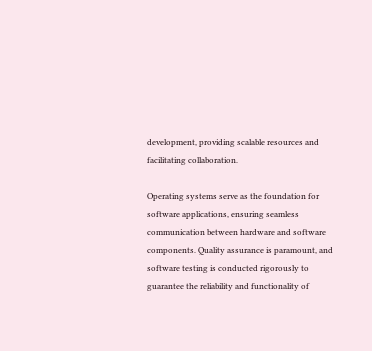development, providing scalable resources and facilitating collaboration.

Operating systems serve as the foundation for software applications, ensuring seamless communication between hardware and software components. Quality assurance is paramount, and software testing is conducted rigorously to guarantee the reliability and functionality of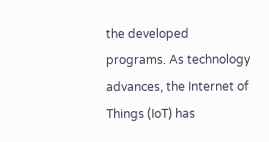the developed programs. As technology advances, the Internet of Things (IoT) has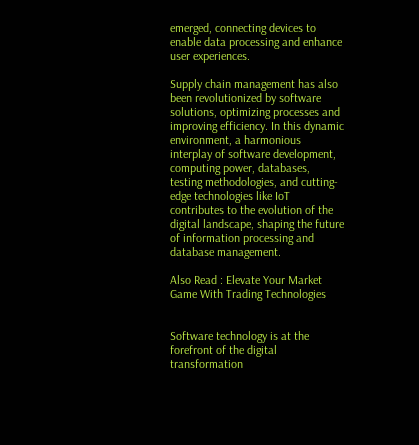emerged, connecting devices to enable data processing and enhance user experiences.

Supply chain management has also been revolutionized by software solutions, optimizing processes and improving efficiency. In this dynamic environment, a harmonious interplay of software development, computing power, databases, testing methodologies, and cutting-edge technologies like IoT contributes to the evolution of the digital landscape, shaping the future of information processing and database management.

Also Read : Elevate Your Market Game With Trading Technologies


Software technology is at the forefront of the digital transformation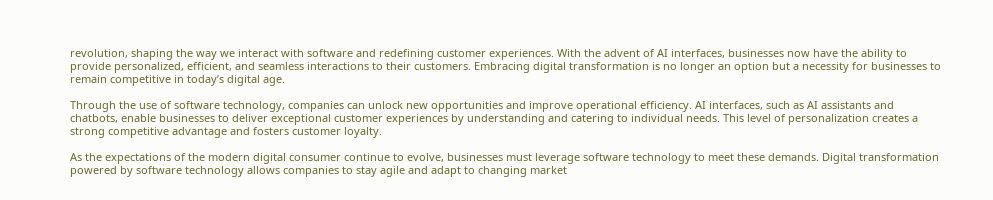revolution, shaping the way we interact with software and redefining customer experiences. With the advent of AI interfaces, businesses now have the ability to provide personalized, efficient, and seamless interactions to their customers. Embracing digital transformation is no longer an option but a necessity for businesses to remain competitive in today’s digital age.

Through the use of software technology, companies can unlock new opportunities and improve operational efficiency. AI interfaces, such as AI assistants and chatbots, enable businesses to deliver exceptional customer experiences by understanding and catering to individual needs. This level of personalization creates a strong competitive advantage and fosters customer loyalty.

As the expectations of the modern digital consumer continue to evolve, businesses must leverage software technology to meet these demands. Digital transformation powered by software technology allows companies to stay agile and adapt to changing market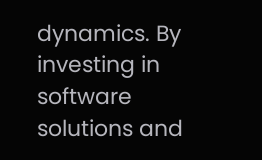dynamics. By investing in software solutions and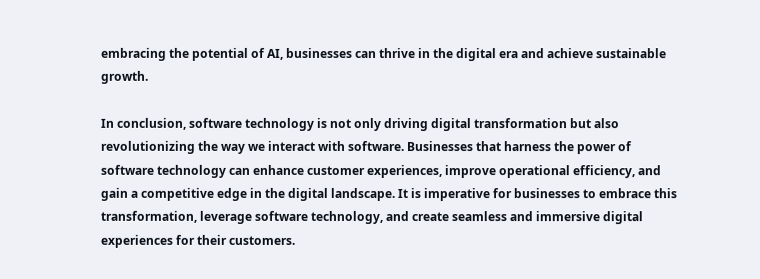embracing the potential of AI, businesses can thrive in the digital era and achieve sustainable growth.

In conclusion, software technology is not only driving digital transformation but also revolutionizing the way we interact with software. Businesses that harness the power of software technology can enhance customer experiences, improve operational efficiency, and gain a competitive edge in the digital landscape. It is imperative for businesses to embrace this transformation, leverage software technology, and create seamless and immersive digital experiences for their customers.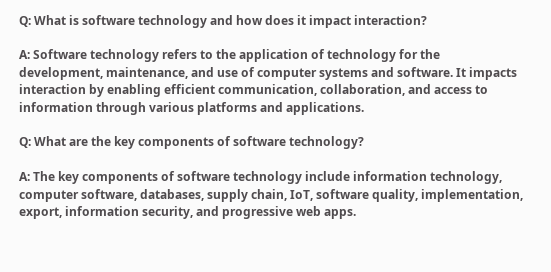Q: What is software technology and how does it impact interaction?

A: Software technology refers to the application of technology for the development, maintenance, and use of computer systems and software. It impacts interaction by enabling efficient communication, collaboration, and access to information through various platforms and applications.

Q: What are the key components of software technology?

A: The key components of software technology include information technology, computer software, databases, supply chain, IoT, software quality, implementation, export, information security, and progressive web apps.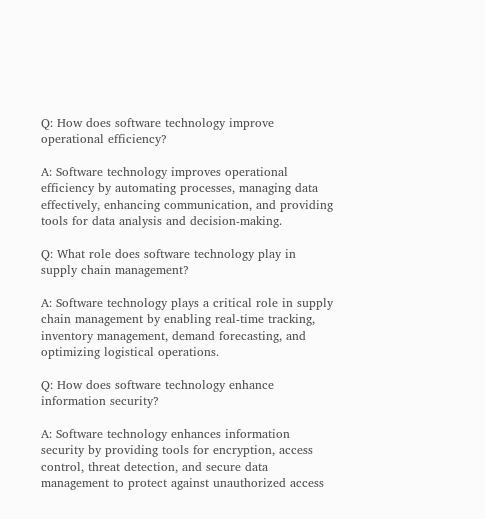Q: How does software technology improve operational efficiency?

A: Software technology improves operational efficiency by automating processes, managing data effectively, enhancing communication, and providing tools for data analysis and decision-making.

Q: What role does software technology play in supply chain management?

A: Software technology plays a critical role in supply chain management by enabling real-time tracking, inventory management, demand forecasting, and optimizing logistical operations.

Q: How does software technology enhance information security?

A: Software technology enhances information security by providing tools for encryption, access control, threat detection, and secure data management to protect against unauthorized access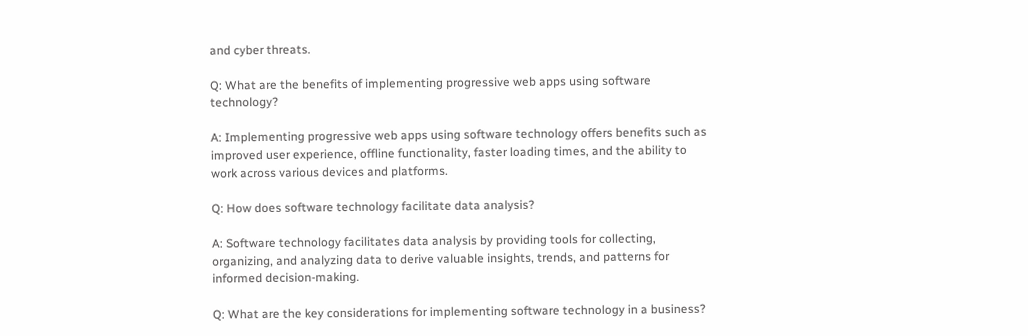and cyber threats.

Q: What are the benefits of implementing progressive web apps using software technology?

A: Implementing progressive web apps using software technology offers benefits such as improved user experience, offline functionality, faster loading times, and the ability to work across various devices and platforms.

Q: How does software technology facilitate data analysis?

A: Software technology facilitates data analysis by providing tools for collecting, organizing, and analyzing data to derive valuable insights, trends, and patterns for informed decision-making.

Q: What are the key considerations for implementing software technology in a business?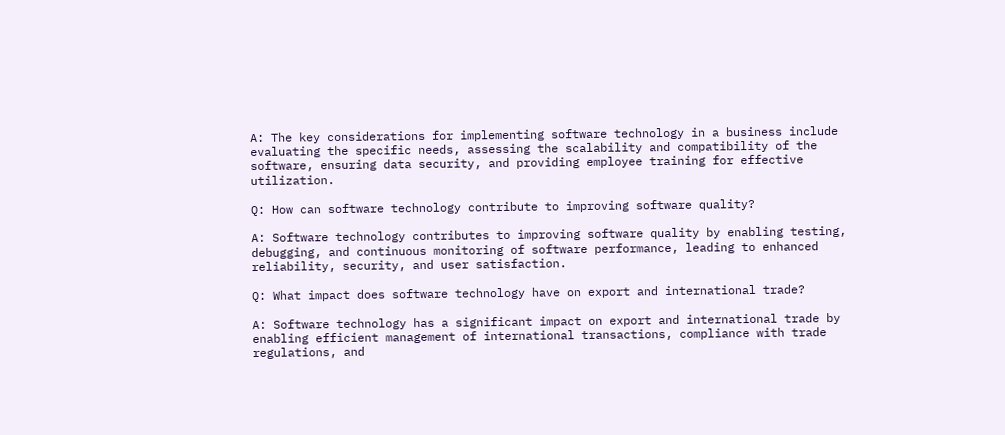A: The key considerations for implementing software technology in a business include evaluating the specific needs, assessing the scalability and compatibility of the software, ensuring data security, and providing employee training for effective utilization.

Q: How can software technology contribute to improving software quality?

A: Software technology contributes to improving software quality by enabling testing, debugging, and continuous monitoring of software performance, leading to enhanced reliability, security, and user satisfaction.

Q: What impact does software technology have on export and international trade?

A: Software technology has a significant impact on export and international trade by enabling efficient management of international transactions, compliance with trade regulations, and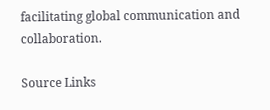facilitating global communication and collaboration.

Source Links